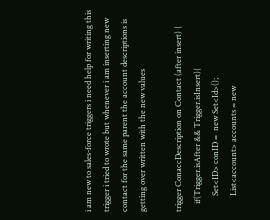i am new to sales-force triggers i need help for writing this trigger i tried to wrote but whenever i am inserting new contact for the same parent the account descriptions is getting over written with the new values

trigger ConaccDescription on Contact (after insert) {
    if(Trigger.isAfter && Trigger.isInsert){
        Set<ID> conID =  new Set<Id>();
        List<account> accounts = new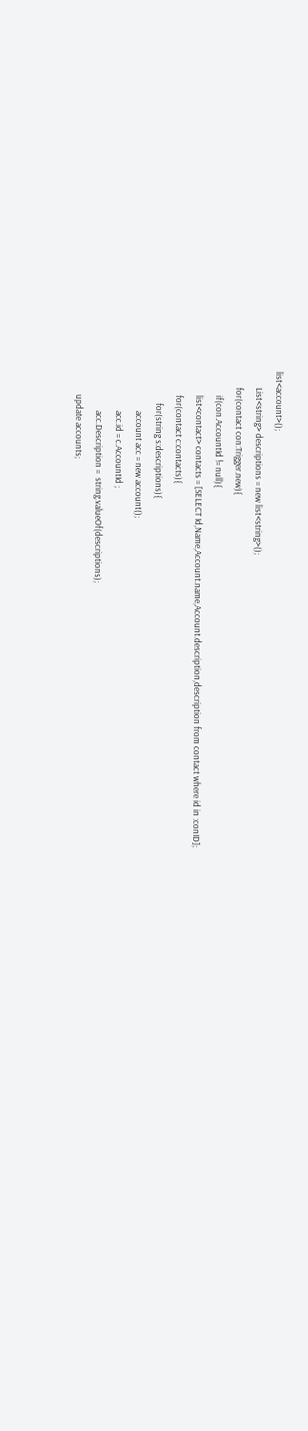list<account>();
        List<string> descriptions = new list<string>();
        for(contact con:Trigger.new){
            if(con.AccountId != null){
            list<contact> contacts = [SELECT Id,Name,Account.name,Account.description,description from contact where id in :conID];
            for(contact c:contacts){
                for(string s:descriptions){
                    account acc = new account();
                    acc.id = c.AccountId ;
                    acc.Description =  string.valueOf(descriptions);
            update accounts;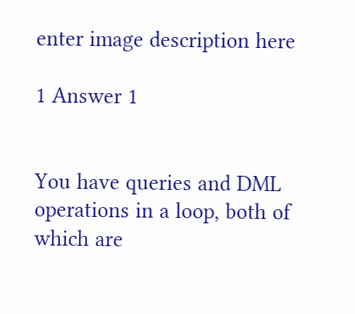enter image description here

1 Answer 1


You have queries and DML operations in a loop, both of which are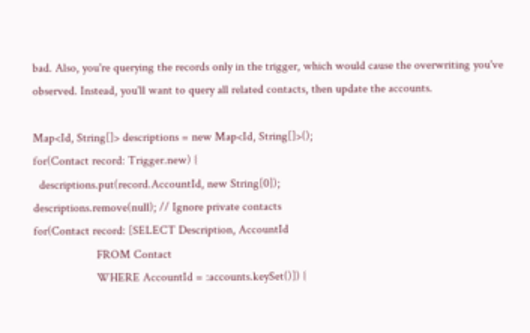bad. Also, you're querying the records only in the trigger, which would cause the overwriting you've observed. Instead, you'll want to query all related contacts, then update the accounts.

Map<Id, String[]> descriptions = new Map<Id, String[]>();
for(Contact record: Trigger.new) {
  descriptions.put(record.AccountId, new String[0]);
descriptions.remove(null); // Ignore private contacts
for(Contact record: [SELECT Description, AccountId
                     FROM Contact
                     WHERE AccountId = :accounts.keySet()]) {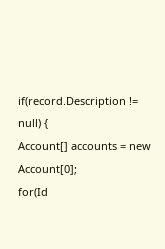if(record.Description != null) {
Account[] accounts = new Account[0];
for(Id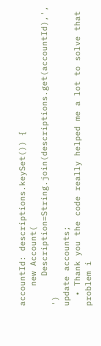accountId: descriptions.keySet()) {
    new Account(
      Description=String.join(descriptions.get(accountId),', ')
update accounts;
  • Thank you the code really helped me a lot to solve that problem i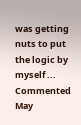was getting nuts to put the logic by myself ... Commented May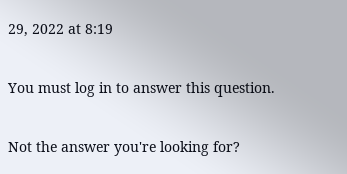29, 2022 at 8:19

You must log in to answer this question.

Not the answer you're looking for?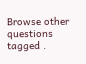Browse other questions tagged .